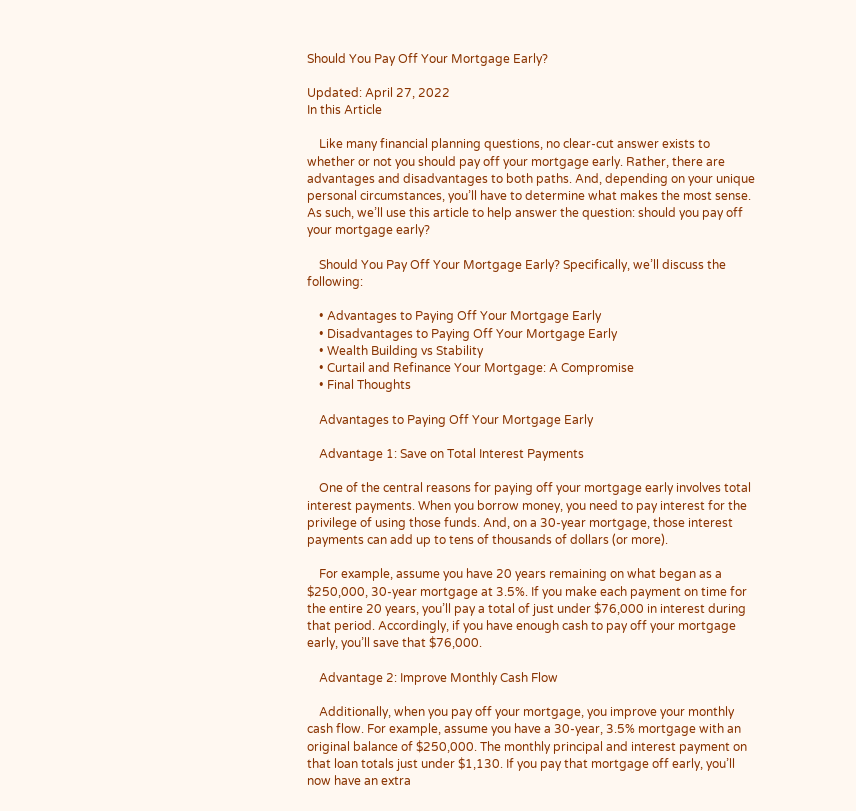Should You Pay Off Your Mortgage Early?

Updated: April 27, 2022
In this Article

    Like many financial planning questions, no clear-cut answer exists to whether or not you should pay off your mortgage early. Rather, there are advantages and disadvantages to both paths. And, depending on your unique personal circumstances, you’ll have to determine what makes the most sense. As such, we’ll use this article to help answer the question: should you pay off your mortgage early?

    Should You Pay Off Your Mortgage Early? Specifically, we’ll discuss the following:

    • Advantages to Paying Off Your Mortgage Early
    • Disadvantages to Paying Off Your Mortgage Early
    • Wealth Building vs Stability
    • Curtail and Refinance Your Mortgage: A Compromise
    • Final Thoughts

    Advantages to Paying Off Your Mortgage Early

    Advantage 1: Save on Total Interest Payments

    One of the central reasons for paying off your mortgage early involves total interest payments. When you borrow money, you need to pay interest for the privilege of using those funds. And, on a 30-year mortgage, those interest payments can add up to tens of thousands of dollars (or more).

    For example, assume you have 20 years remaining on what began as a $250,000, 30-year mortgage at 3.5%. If you make each payment on time for the entire 20 years, you’ll pay a total of just under $76,000 in interest during that period. Accordingly, if you have enough cash to pay off your mortgage early, you’ll save that $76,000.

    Advantage 2: Improve Monthly Cash Flow

    Additionally, when you pay off your mortgage, you improve your monthly cash flow. For example, assume you have a 30-year, 3.5% mortgage with an original balance of $250,000. The monthly principal and interest payment on that loan totals just under $1,130. If you pay that mortgage off early, you’ll now have an extra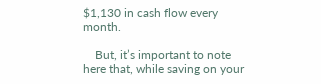$1,130 in cash flow every month.

    But, it’s important to note here that, while saving on your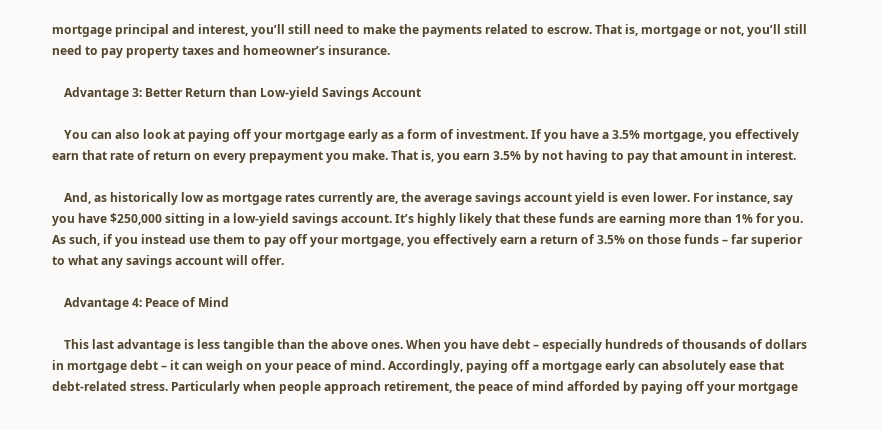mortgage principal and interest, you’ll still need to make the payments related to escrow. That is, mortgage or not, you’ll still need to pay property taxes and homeowner’s insurance.

    Advantage 3: Better Return than Low-yield Savings Account

    You can also look at paying off your mortgage early as a form of investment. If you have a 3.5% mortgage, you effectively earn that rate of return on every prepayment you make. That is, you earn 3.5% by not having to pay that amount in interest.

    And, as historically low as mortgage rates currently are, the average savings account yield is even lower. For instance, say you have $250,000 sitting in a low-yield savings account. It’s highly likely that these funds are earning more than 1% for you. As such, if you instead use them to pay off your mortgage, you effectively earn a return of 3.5% on those funds – far superior to what any savings account will offer.

    Advantage 4: Peace of Mind

    This last advantage is less tangible than the above ones. When you have debt – especially hundreds of thousands of dollars in mortgage debt – it can weigh on your peace of mind. Accordingly, paying off a mortgage early can absolutely ease that debt-related stress. Particularly when people approach retirement, the peace of mind afforded by paying off your mortgage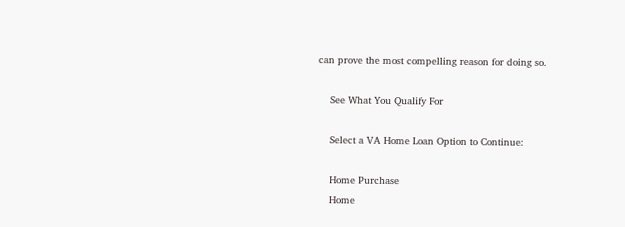can prove the most compelling reason for doing so.

    See What You Qualify For

    Select a VA Home Loan Option to Continue:

    Home Purchase
    Home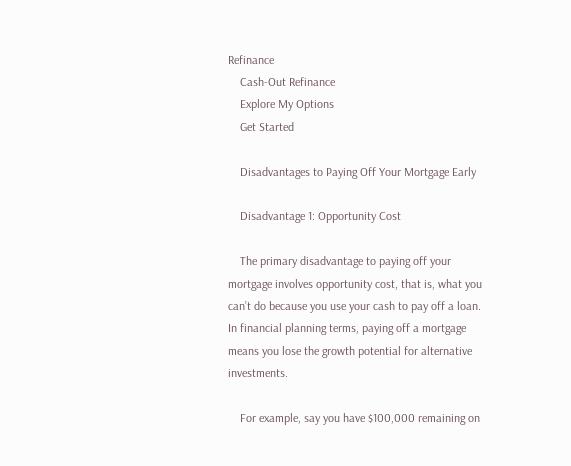Refinance
    Cash-Out Refinance
    Explore My Options
    Get Started

    Disadvantages to Paying Off Your Mortgage Early

    Disadvantage 1: Opportunity Cost

    The primary disadvantage to paying off your mortgage involves opportunity cost, that is, what you can’t do because you use your cash to pay off a loan. In financial planning terms, paying off a mortgage means you lose the growth potential for alternative investments.

    For example, say you have $100,000 remaining on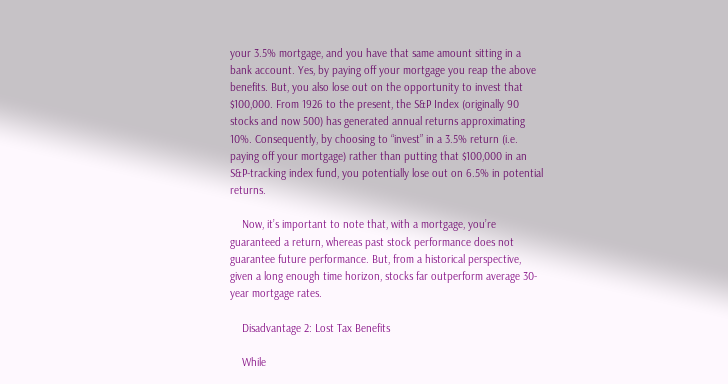your 3.5% mortgage, and you have that same amount sitting in a bank account. Yes, by paying off your mortgage you reap the above benefits. But, you also lose out on the opportunity to invest that $100,000. From 1926 to the present, the S&P Index (originally 90 stocks and now 500) has generated annual returns approximating 10%. Consequently, by choosing to “invest” in a 3.5% return (i.e. paying off your mortgage) rather than putting that $100,000 in an S&P-tracking index fund, you potentially lose out on 6.5% in potential returns.

    Now, it’s important to note that, with a mortgage, you’re guaranteed a return, whereas past stock performance does not guarantee future performance. But, from a historical perspective, given a long enough time horizon, stocks far outperform average 30-year mortgage rates.

    Disadvantage 2: Lost Tax Benefits

    While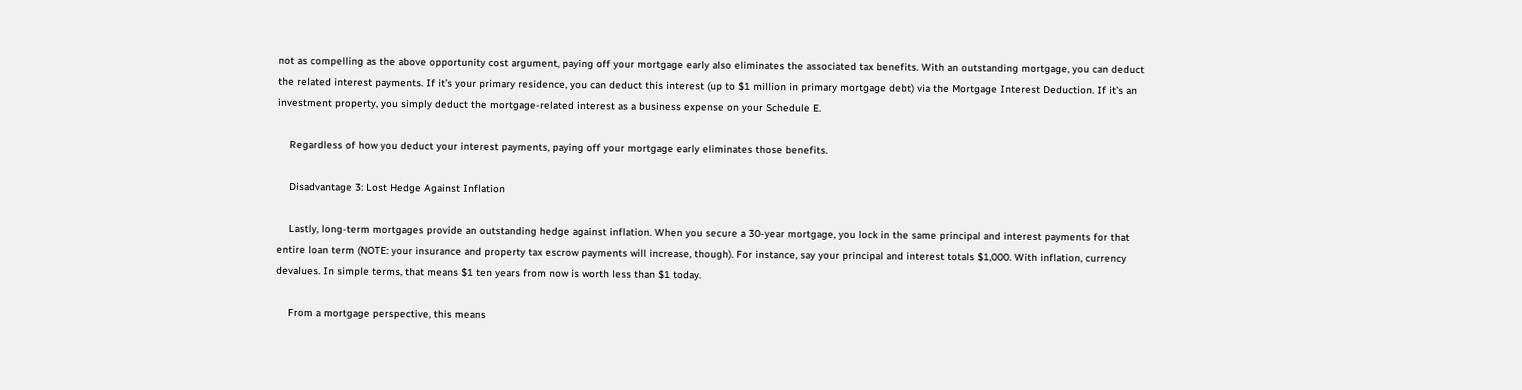not as compelling as the above opportunity cost argument, paying off your mortgage early also eliminates the associated tax benefits. With an outstanding mortgage, you can deduct the related interest payments. If it’s your primary residence, you can deduct this interest (up to $1 million in primary mortgage debt) via the Mortgage Interest Deduction. If it’s an investment property, you simply deduct the mortgage-related interest as a business expense on your Schedule E.

    Regardless of how you deduct your interest payments, paying off your mortgage early eliminates those benefits.

    Disadvantage 3: Lost Hedge Against Inflation

    Lastly, long-term mortgages provide an outstanding hedge against inflation. When you secure a 30-year mortgage, you lock in the same principal and interest payments for that entire loan term (NOTE: your insurance and property tax escrow payments will increase, though). For instance, say your principal and interest totals $1,000. With inflation, currency devalues. In simple terms, that means $1 ten years from now is worth less than $1 today.

    From a mortgage perspective, this means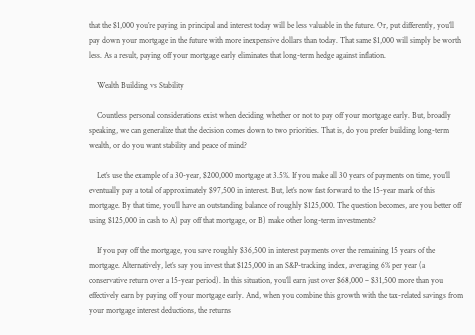that the $1,000 you’re paying in principal and interest today will be less valuable in the future. Or, put differently, you’ll pay down your mortgage in the future with more inexpensive dollars than today. That same $1,000 will simply be worth less. As a result, paying off your mortgage early eliminates that long-term hedge against inflation.

    Wealth Building vs Stability

    Countless personal considerations exist when deciding whether or not to pay off your mortgage early. But, broadly speaking, we can generalize that the decision comes down to two priorities. That is, do you prefer building long-term wealth, or do you want stability and peace of mind?

    Let’s use the example of a 30-year, $200,000 mortgage at 3.5%. If you make all 30 years of payments on time, you’ll eventually pay a total of approximately $97,500 in interest. But, let’s now fast forward to the 15-year mark of this mortgage. By that time, you’ll have an outstanding balance of roughly $125,000. The question becomes, are you better off using $125,000 in cash to A) pay off that mortgage, or B) make other long-term investments?

    If you pay off the mortgage, you save roughly $36,500 in interest payments over the remaining 15 years of the mortgage. Alternatively, let’s say you invest that $125,000 in an S&P-tracking index, averaging 6% per year (a conservative return over a 15-year period). In this situation, you’ll earn just over $68,000 – $31,500 more than you effectively earn by paying off your mortgage early. And, when you combine this growth with the tax-related savings from your mortgage interest deductions, the returns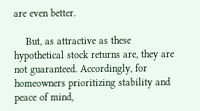are even better.

    But, as attractive as these hypothetical stock returns are, they are not guaranteed. Accordingly, for homeowners prioritizing stability and peace of mind,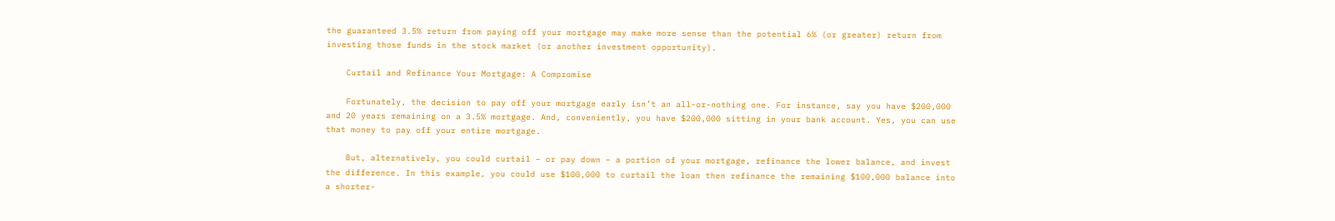the guaranteed 3.5% return from paying off your mortgage may make more sense than the potential 6% (or greater) return from investing those funds in the stock market (or another investment opportunity).

    Curtail and Refinance Your Mortgage: A Compromise

    Fortunately, the decision to pay off your mortgage early isn’t an all-or-nothing one. For instance, say you have $200,000 and 20 years remaining on a 3.5% mortgage. And, conveniently, you have $200,000 sitting in your bank account. Yes, you can use that money to pay off your entire mortgage.

    But, alternatively, you could curtail – or pay down – a portion of your mortgage, refinance the lower balance, and invest the difference. In this example, you could use $100,000 to curtail the loan then refinance the remaining $100,000 balance into a shorter-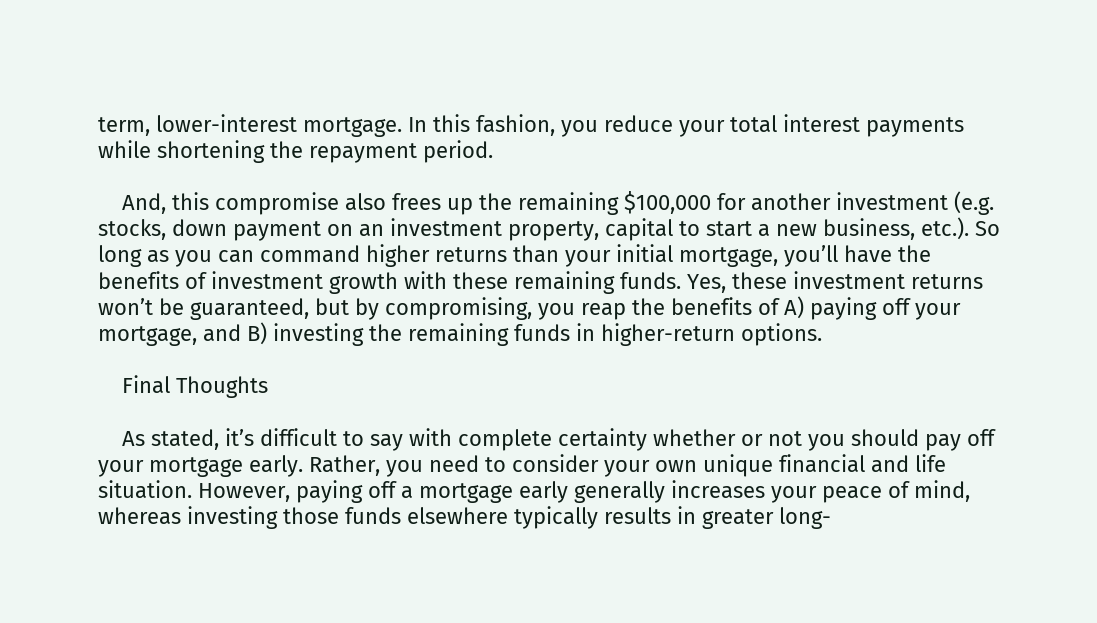term, lower-interest mortgage. In this fashion, you reduce your total interest payments while shortening the repayment period.

    And, this compromise also frees up the remaining $100,000 for another investment (e.g. stocks, down payment on an investment property, capital to start a new business, etc.). So long as you can command higher returns than your initial mortgage, you’ll have the benefits of investment growth with these remaining funds. Yes, these investment returns won’t be guaranteed, but by compromising, you reap the benefits of A) paying off your mortgage, and B) investing the remaining funds in higher-return options.

    Final Thoughts

    As stated, it’s difficult to say with complete certainty whether or not you should pay off your mortgage early. Rather, you need to consider your own unique financial and life situation. However, paying off a mortgage early generally increases your peace of mind, whereas investing those funds elsewhere typically results in greater long-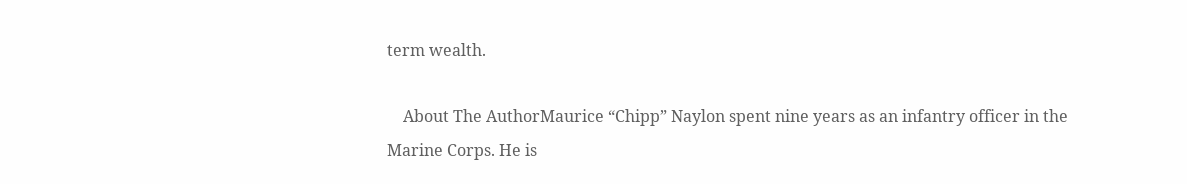term wealth.

    About The AuthorMaurice “Chipp” Naylon spent nine years as an infantry officer in the Marine Corps. He is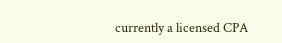currently a licensed CPA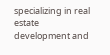specializing in real estate development and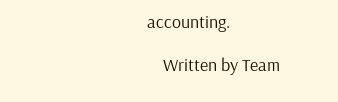accounting.

    Written by Team